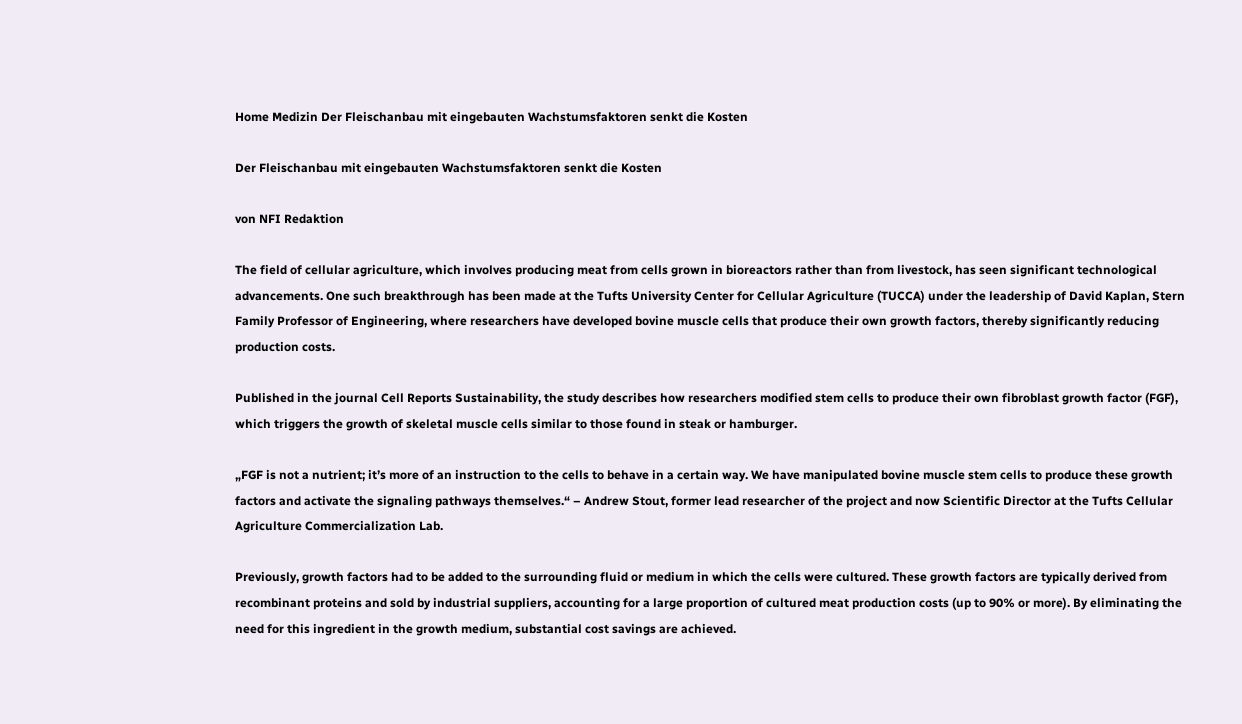Home Medizin Der Fleischanbau mit eingebauten Wachstumsfaktoren senkt die Kosten

Der Fleischanbau mit eingebauten Wachstumsfaktoren senkt die Kosten

von NFI Redaktion

The field of cellular agriculture, which involves producing meat from cells grown in bioreactors rather than from livestock, has seen significant technological advancements. One such breakthrough has been made at the Tufts University Center for Cellular Agriculture (TUCCA) under the leadership of David Kaplan, Stern Family Professor of Engineering, where researchers have developed bovine muscle cells that produce their own growth factors, thereby significantly reducing production costs.

Published in the journal Cell Reports Sustainability, the study describes how researchers modified stem cells to produce their own fibroblast growth factor (FGF), which triggers the growth of skeletal muscle cells similar to those found in steak or hamburger.

„FGF is not a nutrient; it’s more of an instruction to the cells to behave in a certain way. We have manipulated bovine muscle stem cells to produce these growth factors and activate the signaling pathways themselves.“ – Andrew Stout, former lead researcher of the project and now Scientific Director at the Tufts Cellular Agriculture Commercialization Lab.

Previously, growth factors had to be added to the surrounding fluid or medium in which the cells were cultured. These growth factors are typically derived from recombinant proteins and sold by industrial suppliers, accounting for a large proportion of cultured meat production costs (up to 90% or more). By eliminating the need for this ingredient in the growth medium, substantial cost savings are achieved.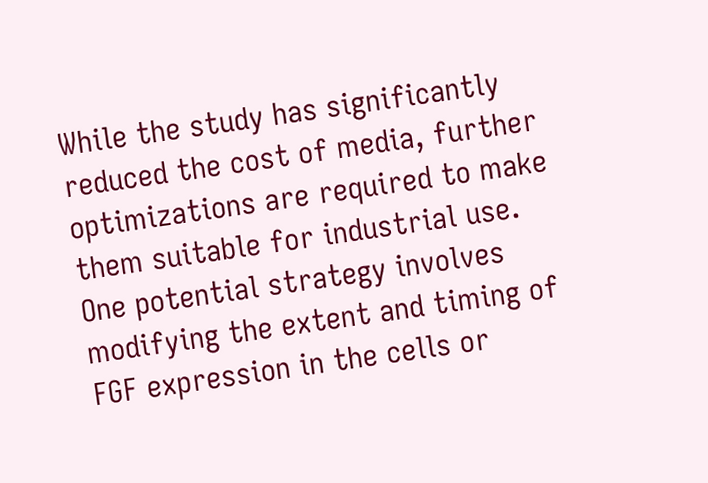While the study has significantly reduced the cost of media, further optimizations are required to make them suitable for industrial use. One potential strategy involves modifying the extent and timing of FGF expression in the cells or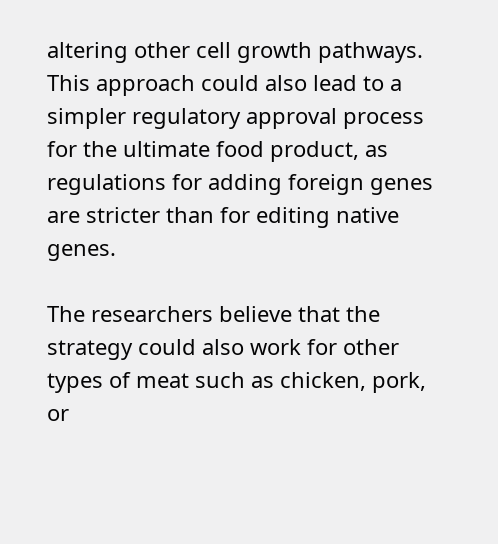altering other cell growth pathways. This approach could also lead to a simpler regulatory approval process for the ultimate food product, as regulations for adding foreign genes are stricter than for editing native genes.

The researchers believe that the strategy could also work for other types of meat such as chicken, pork, or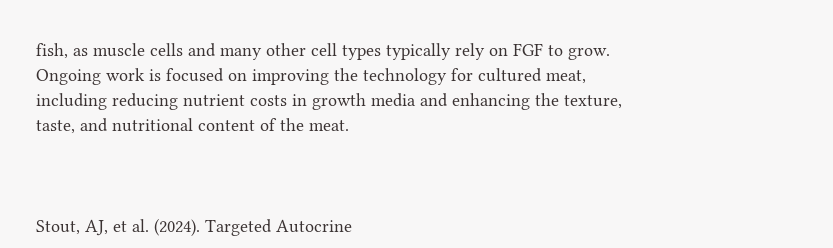fish, as muscle cells and many other cell types typically rely on FGF to grow. Ongoing work is focused on improving the technology for cultured meat, including reducing nutrient costs in growth media and enhancing the texture, taste, and nutritional content of the meat.



Stout, AJ, et al. (2024). Targeted Autocrine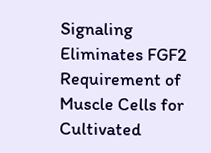Signaling Eliminates FGF2 Requirement of Muscle Cells for Cultivated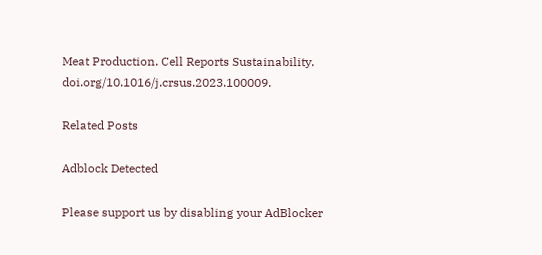Meat Production. Cell Reports Sustainability. doi.org/10.1016/j.crsus.2023.100009.

Related Posts

Adblock Detected

Please support us by disabling your AdBlocker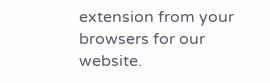extension from your browsers for our website.